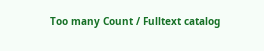Too many Count / Fulltext catalog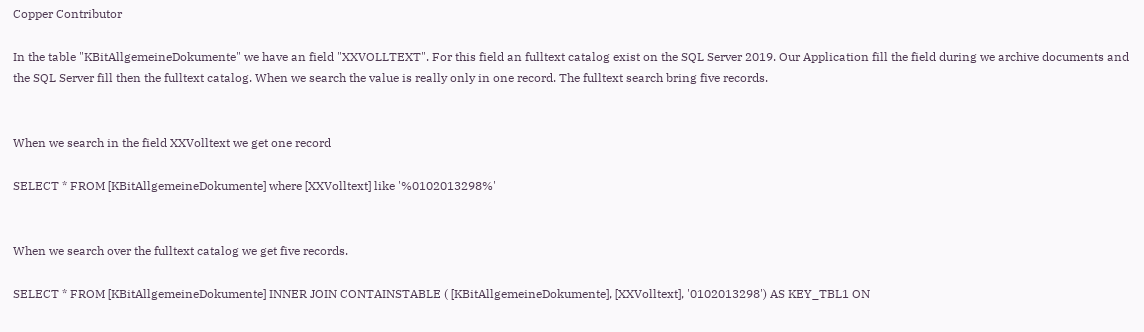Copper Contributor

In the table "KBitAllgemeineDokumente" we have an field "XXVOLLTEXT". For this field an fulltext catalog exist on the SQL Server 2019. Our Application fill the field during we archive documents and the SQL Server fill then the fulltext catalog. When we search the value is really only in one record. The fulltext search bring five records.


When we search in the field XXVolltext we get one record

SELECT * FROM [KBitAllgemeineDokumente] where [XXVolltext] like '%0102013298%'


When we search over the fulltext catalog we get five records.

SELECT * FROM [KBitAllgemeineDokumente] INNER JOIN CONTAINSTABLE ( [KBitAllgemeineDokumente], [XXVolltext], '0102013298') AS KEY_TBL1 ON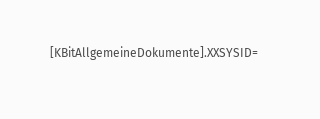[KBitAllgemeineDokumente].XXSYSID=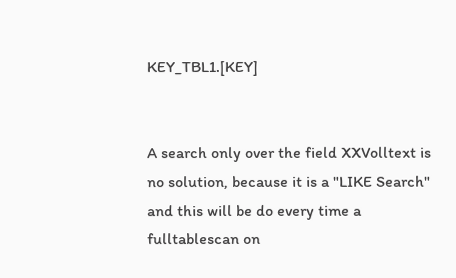KEY_TBL1.[KEY]


A search only over the field XXVolltext is no solution, because it is a "LIKE Search" and this will be do every time a fulltablescan on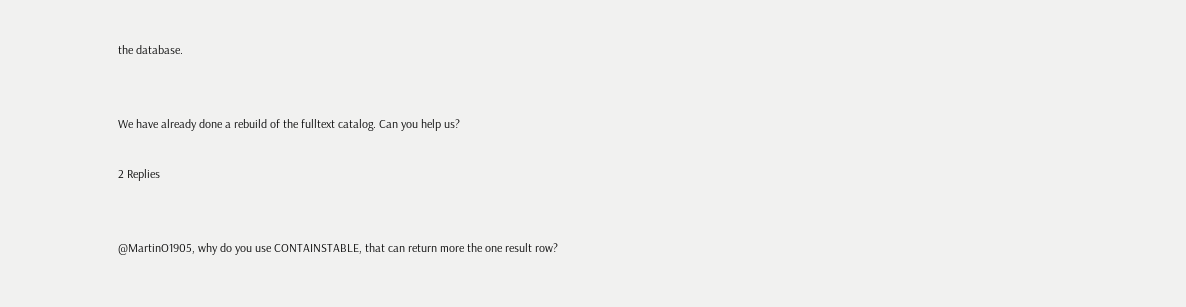the database.


We have already done a rebuild of the fulltext catalog. Can you help us?

2 Replies


@MartinO1905, why do you use CONTAINSTABLE, that can return more the one result row?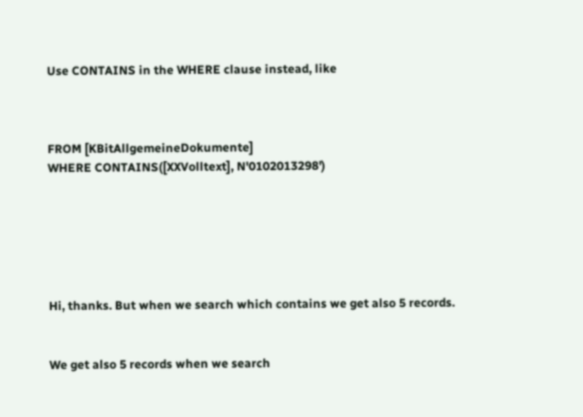Use CONTAINS in the WHERE clause instead, like



FROM [KBitAllgemeineDokumente]
WHERE CONTAINS([XXVolltext], N'0102013298')






Hi, thanks. But when we search which contains we get also 5 records.


We get also 5 records when we search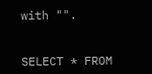with "".


SELECT * FROM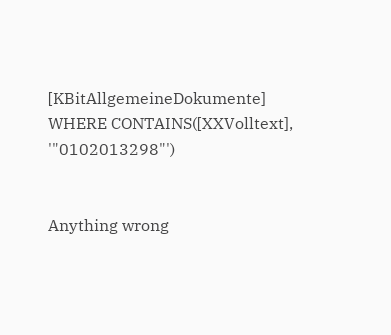[KBitAllgemeineDokumente] WHERE CONTAINS([XXVolltext], '"0102013298"')


Anything wrong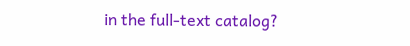in the full-text catalog?